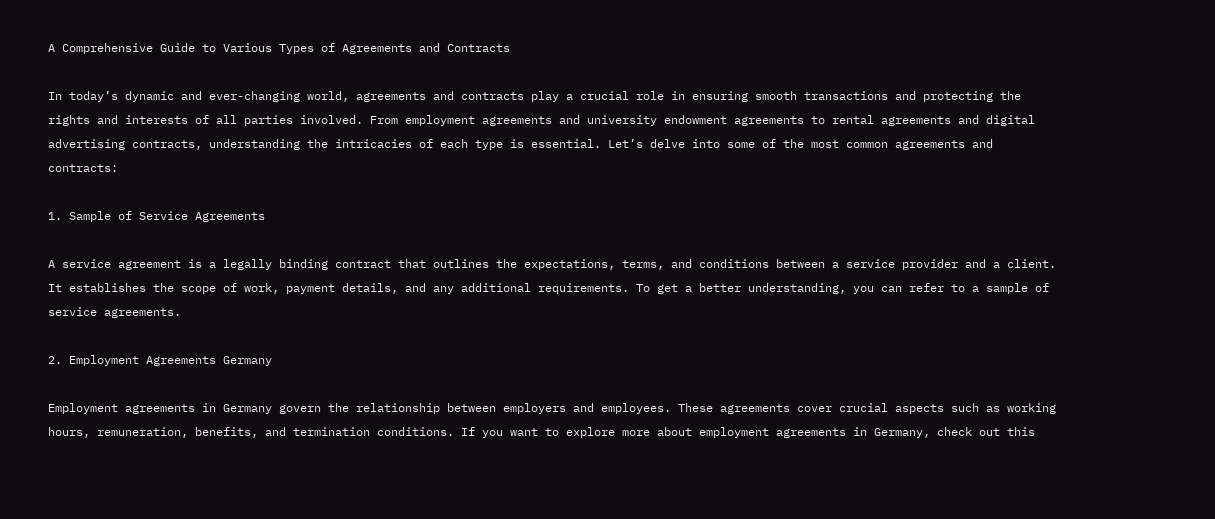A Comprehensive Guide to Various Types of Agreements and Contracts

In today’s dynamic and ever-changing world, agreements and contracts play a crucial role in ensuring smooth transactions and protecting the rights and interests of all parties involved. From employment agreements and university endowment agreements to rental agreements and digital advertising contracts, understanding the intricacies of each type is essential. Let’s delve into some of the most common agreements and contracts:

1. Sample of Service Agreements

A service agreement is a legally binding contract that outlines the expectations, terms, and conditions between a service provider and a client. It establishes the scope of work, payment details, and any additional requirements. To get a better understanding, you can refer to a sample of service agreements.

2. Employment Agreements Germany

Employment agreements in Germany govern the relationship between employers and employees. These agreements cover crucial aspects such as working hours, remuneration, benefits, and termination conditions. If you want to explore more about employment agreements in Germany, check out this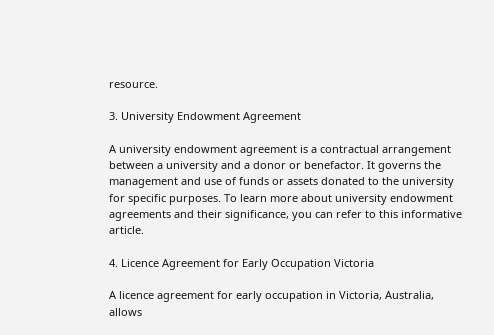resource.

3. University Endowment Agreement

A university endowment agreement is a contractual arrangement between a university and a donor or benefactor. It governs the management and use of funds or assets donated to the university for specific purposes. To learn more about university endowment agreements and their significance, you can refer to this informative article.

4. Licence Agreement for Early Occupation Victoria

A licence agreement for early occupation in Victoria, Australia, allows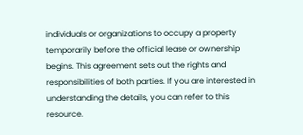individuals or organizations to occupy a property temporarily before the official lease or ownership begins. This agreement sets out the rights and responsibilities of both parties. If you are interested in understanding the details, you can refer to this resource.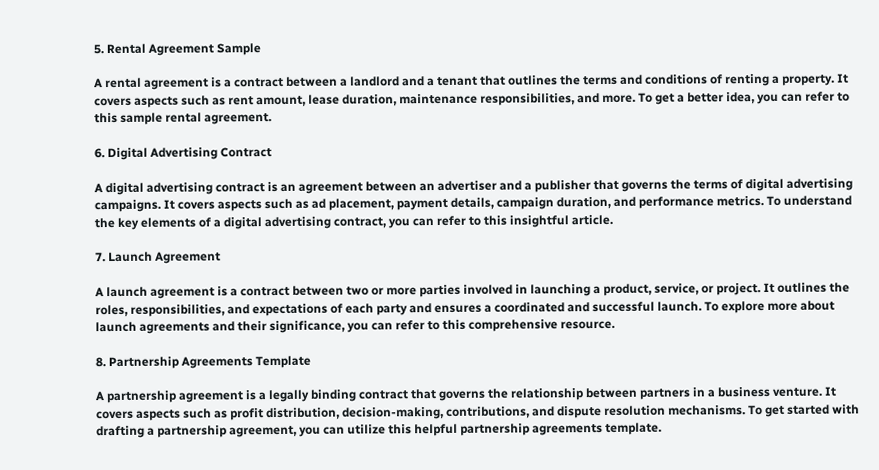5. Rental Agreement Sample

A rental agreement is a contract between a landlord and a tenant that outlines the terms and conditions of renting a property. It covers aspects such as rent amount, lease duration, maintenance responsibilities, and more. To get a better idea, you can refer to this sample rental agreement.

6. Digital Advertising Contract

A digital advertising contract is an agreement between an advertiser and a publisher that governs the terms of digital advertising campaigns. It covers aspects such as ad placement, payment details, campaign duration, and performance metrics. To understand the key elements of a digital advertising contract, you can refer to this insightful article.

7. Launch Agreement

A launch agreement is a contract between two or more parties involved in launching a product, service, or project. It outlines the roles, responsibilities, and expectations of each party and ensures a coordinated and successful launch. To explore more about launch agreements and their significance, you can refer to this comprehensive resource.

8. Partnership Agreements Template

A partnership agreement is a legally binding contract that governs the relationship between partners in a business venture. It covers aspects such as profit distribution, decision-making, contributions, and dispute resolution mechanisms. To get started with drafting a partnership agreement, you can utilize this helpful partnership agreements template.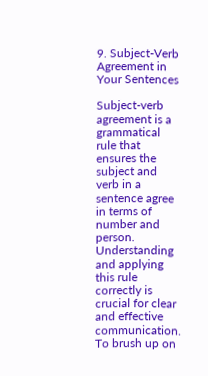9. Subject-Verb Agreement in Your Sentences

Subject-verb agreement is a grammatical rule that ensures the subject and verb in a sentence agree in terms of number and person. Understanding and applying this rule correctly is crucial for clear and effective communication. To brush up on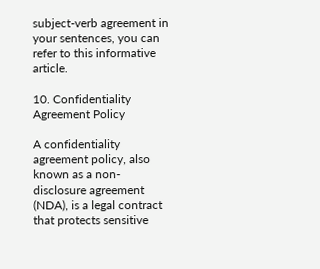subject-verb agreement in your sentences, you can refer to this informative article.

10. Confidentiality Agreement Policy

A confidentiality agreement policy, also known as a non-disclosure agreement (NDA), is a legal contract that protects sensitive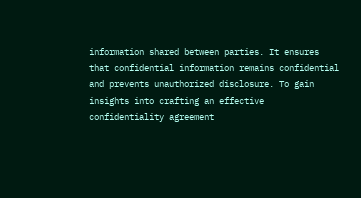information shared between parties. It ensures that confidential information remains confidential and prevents unauthorized disclosure. To gain insights into crafting an effective confidentiality agreement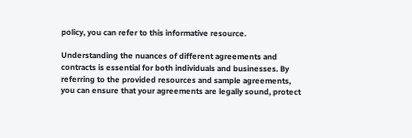policy, you can refer to this informative resource.

Understanding the nuances of different agreements and contracts is essential for both individuals and businesses. By referring to the provided resources and sample agreements, you can ensure that your agreements are legally sound, protect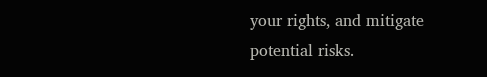your rights, and mitigate potential risks.